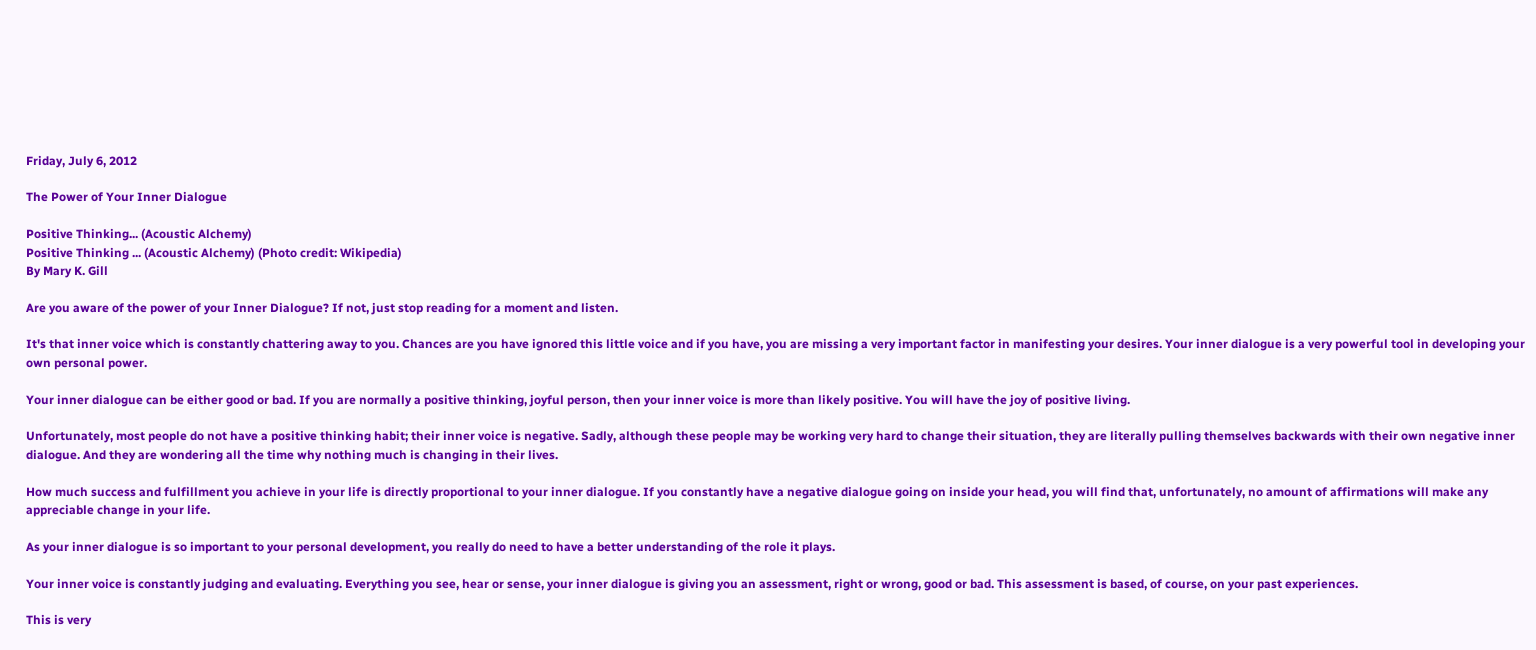Friday, July 6, 2012

The Power of Your Inner Dialogue

Positive Thinking... (Acoustic Alchemy)
Positive Thinking ... (Acoustic Alchemy) (Photo credit: Wikipedia)
By Mary K. Gill

Are you aware of the power of your Inner Dialogue? If not, just stop reading for a moment and listen.

It's that inner voice which is constantly chattering away to you. Chances are you have ignored this little voice and if you have, you are missing a very important factor in manifesting your desires. Your inner dialogue is a very powerful tool in developing your own personal power.

Your inner dialogue can be either good or bad. If you are normally a positive thinking, joyful person, then your inner voice is more than likely positive. You will have the joy of positive living.

Unfortunately, most people do not have a positive thinking habit; their inner voice is negative. Sadly, although these people may be working very hard to change their situation, they are literally pulling themselves backwards with their own negative inner dialogue. And they are wondering all the time why nothing much is changing in their lives.

How much success and fulfillment you achieve in your life is directly proportional to your inner dialogue. If you constantly have a negative dialogue going on inside your head, you will find that, unfortunately, no amount of affirmations will make any appreciable change in your life.

As your inner dialogue is so important to your personal development, you really do need to have a better understanding of the role it plays.

Your inner voice is constantly judging and evaluating. Everything you see, hear or sense, your inner dialogue is giving you an assessment, right or wrong, good or bad. This assessment is based, of course, on your past experiences.

This is very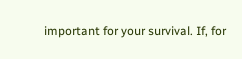important for your survival. If, for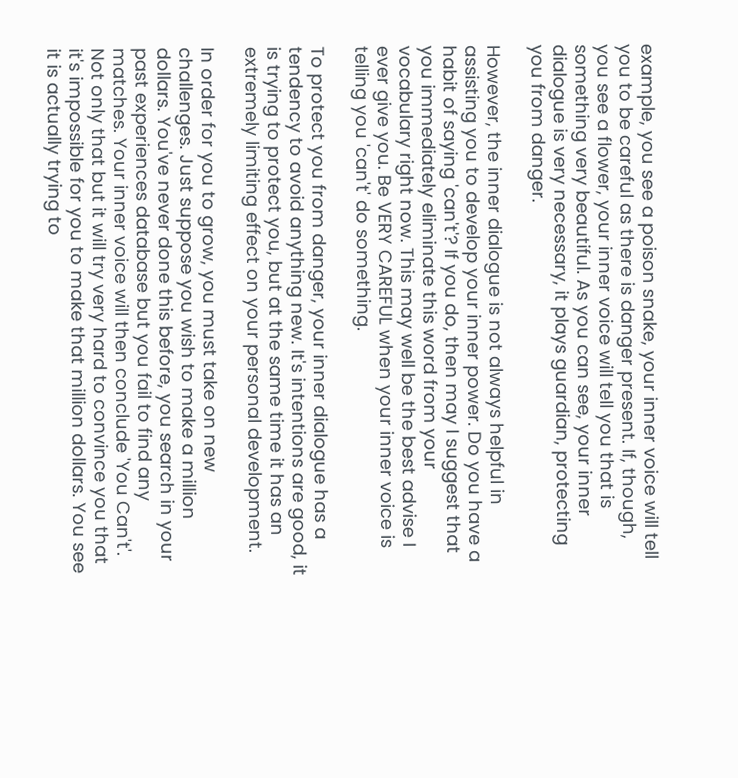example, you see a poison snake, your inner voice will tell you to be careful as there is danger present. If, though, you see a flower, your inner voice will tell you that is something very beautiful. As you can see, your inner dialogue is very necessary, it plays guardian, protecting you from danger.

However, the inner dialogue is not always helpful in assisting you to develop your inner power. Do you have a habit of saying 'can't'? If you do, then may I suggest that you immediately eliminate this word from your vocabulary right now. This may well be the best advise I ever give you. Be VERY CAREFUL when your inner voice is telling you 'can't' do something.

To protect you from danger, your inner dialogue has a tendency to avoid anything new. It's intentions are good, it is trying to protect you, but at the same time it has an extremely limiting effect on your personal development.

In order for you to grow, you must take on new challenges. Just suppose you wish to make a million dollars. You've never done this before, you search in your past experiences database but you fail to find any matches. Your inner voice will then conclude 'You Can't'. Not only that but it will try very hard to convince you that it's impossible for you to make that million dollars. You see it is actually trying to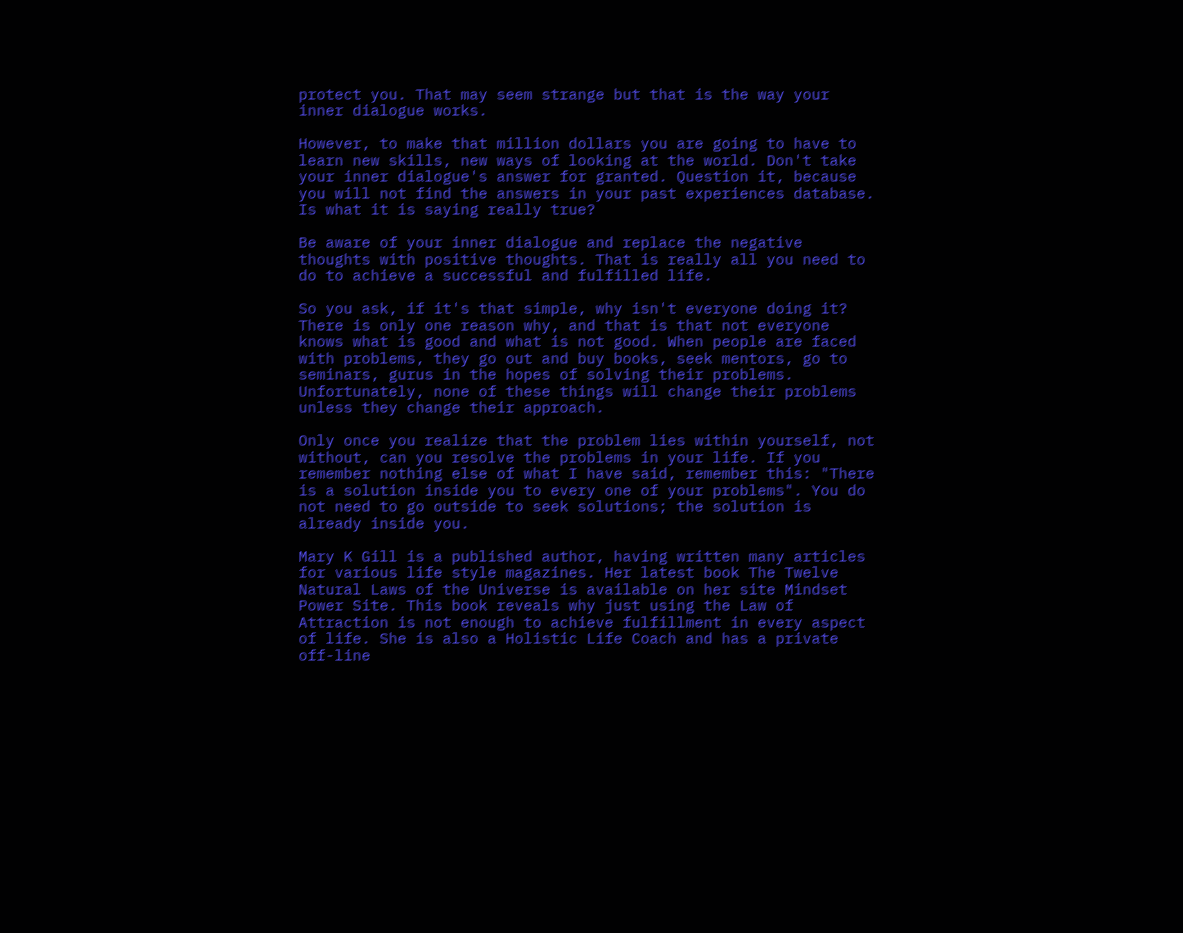protect you. That may seem strange but that is the way your inner dialogue works.

However, to make that million dollars you are going to have to learn new skills, new ways of looking at the world. Don't take your inner dialogue's answer for granted. Question it, because you will not find the answers in your past experiences database. Is what it is saying really true?

Be aware of your inner dialogue and replace the negative thoughts with positive thoughts. That is really all you need to do to achieve a successful and fulfilled life.

So you ask, if it's that simple, why isn't everyone doing it? There is only one reason why, and that is that not everyone knows what is good and what is not good. When people are faced with problems, they go out and buy books, seek mentors, go to seminars, gurus in the hopes of solving their problems. Unfortunately, none of these things will change their problems unless they change their approach.

Only once you realize that the problem lies within yourself, not without, can you resolve the problems in your life. If you remember nothing else of what I have said, remember this: "There is a solution inside you to every one of your problems". You do not need to go outside to seek solutions; the solution is already inside you.

Mary K Gill is a published author, having written many articles for various life style magazines. Her latest book The Twelve Natural Laws of the Universe is available on her site Mindset Power Site. This book reveals why just using the Law of Attraction is not enough to achieve fulfillment in every aspect of life. She is also a Holistic Life Coach and has a private off-line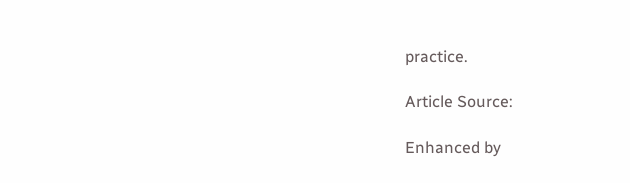practice.

Article Source:

Enhanced by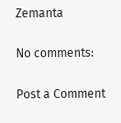Zemanta

No comments:

Post a Comment